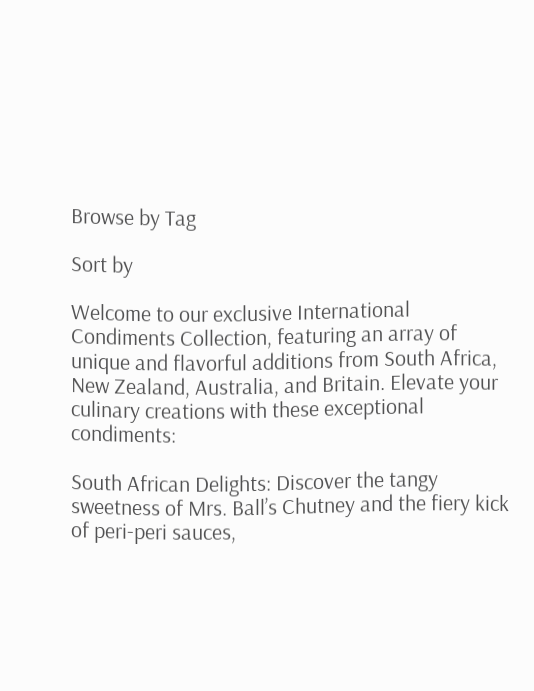Browse by Tag

Sort by

Welcome to our exclusive International Condiments Collection, featuring an array of unique and flavorful additions from South Africa, New Zealand, Australia, and Britain. Elevate your culinary creations with these exceptional condiments:

South African Delights: Discover the tangy sweetness of Mrs. Ball’s Chutney and the fiery kick of peri-peri sauces,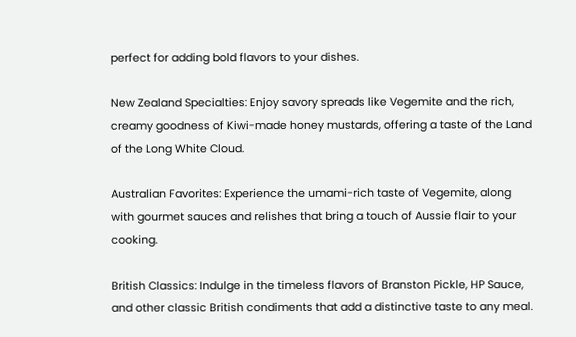perfect for adding bold flavors to your dishes.

New Zealand Specialties: Enjoy savory spreads like Vegemite and the rich, creamy goodness of Kiwi-made honey mustards, offering a taste of the Land of the Long White Cloud.

Australian Favorites: Experience the umami-rich taste of Vegemite, along with gourmet sauces and relishes that bring a touch of Aussie flair to your cooking.

British Classics: Indulge in the timeless flavors of Branston Pickle, HP Sauce, and other classic British condiments that add a distinctive taste to any meal.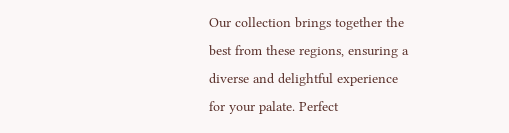Our collection brings together the best from these regions, ensuring a diverse and delightful experience for your palate. Perfect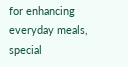for enhancing everyday meals, special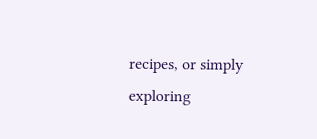recipes, or simply exploring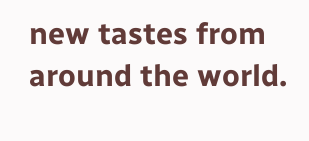new tastes from around the world.